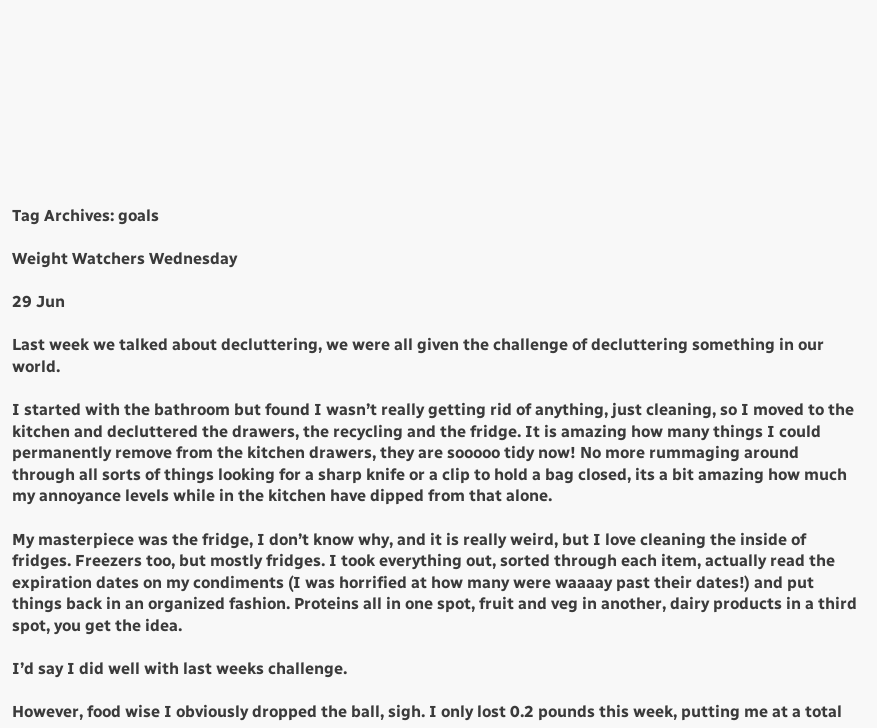Tag Archives: goals

Weight Watchers Wednesday

29 Jun

Last week we talked about decluttering, we were all given the challenge of decluttering something in our world.

I started with the bathroom but found I wasn’t really getting rid of anything, just cleaning, so I moved to the kitchen and decluttered the drawers, the recycling and the fridge. It is amazing how many things I could permanently remove from the kitchen drawers, they are sooooo tidy now! No more rummaging around through all sorts of things looking for a sharp knife or a clip to hold a bag closed, its a bit amazing how much my annoyance levels while in the kitchen have dipped from that alone.

My masterpiece was the fridge, I don’t know why, and it is really weird, but I love cleaning the inside of fridges. Freezers too, but mostly fridges. I took everything out, sorted through each item, actually read the expiration dates on my condiments (I was horrified at how many were waaaay past their dates!) and put things back in an organized fashion. Proteins all in one spot, fruit and veg in another, dairy products in a third spot, you get the idea.

I’d say I did well with last weeks challenge.

However, food wise I obviously dropped the ball, sigh. I only lost 0.2 pounds this week, putting me at a total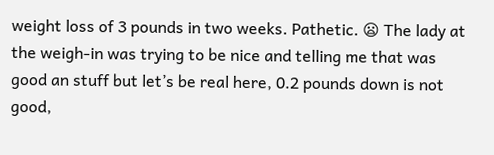weight loss of 3 pounds in two weeks. Pathetic. 😦 The lady at the weigh-in was trying to be nice and telling me that was good an stuff but let’s be real here, 0.2 pounds down is not good,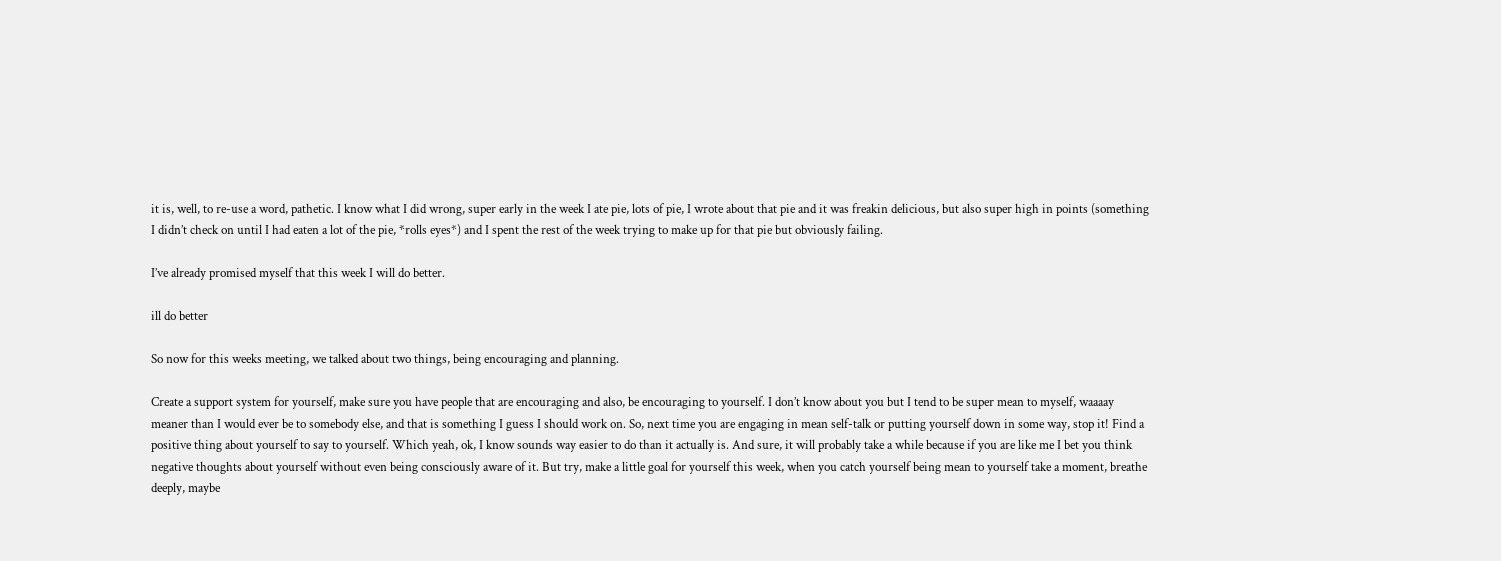it is, well, to re-use a word, pathetic. I know what I did wrong, super early in the week I ate pie, lots of pie, I wrote about that pie and it was freakin delicious, but also super high in points (something I didn’t check on until I had eaten a lot of the pie, *rolls eyes*) and I spent the rest of the week trying to make up for that pie but obviously failing.

I’ve already promised myself that this week I will do better.

ill do better

So now for this weeks meeting, we talked about two things, being encouraging and planning.

Create a support system for yourself, make sure you have people that are encouraging and also, be encouraging to yourself. I don’t know about you but I tend to be super mean to myself, waaaay meaner than I would ever be to somebody else, and that is something I guess I should work on. So, next time you are engaging in mean self-talk or putting yourself down in some way, stop it! Find a positive thing about yourself to say to yourself. Which yeah, ok, I know sounds way easier to do than it actually is. And sure, it will probably take a while because if you are like me I bet you think negative thoughts about yourself without even being consciously aware of it. But try, make a little goal for yourself this week, when you catch yourself being mean to yourself take a moment, breathe deeply, maybe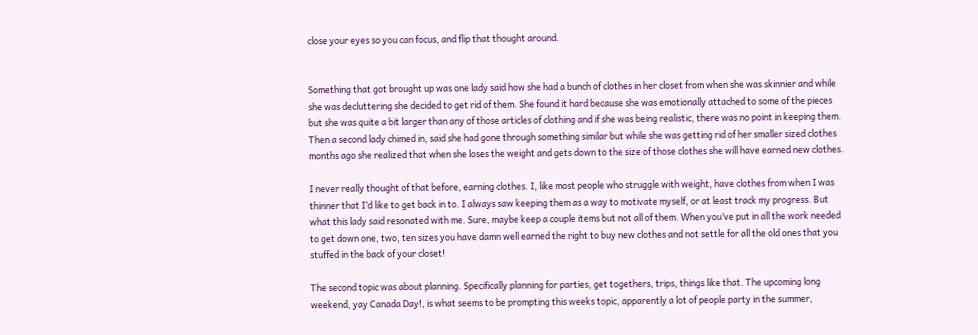close your eyes so you can focus, and flip that thought around.


Something that got brought up was one lady said how she had a bunch of clothes in her closet from when she was skinnier and while she was decluttering she decided to get rid of them. She found it hard because she was emotionally attached to some of the pieces but she was quite a bit larger than any of those articles of clothing and if she was being realistic, there was no point in keeping them. Then a second lady chimed in, said she had gone through something similar but while she was getting rid of her smaller sized clothes months ago she realized that when she loses the weight and gets down to the size of those clothes she will have earned new clothes.

I never really thought of that before, earning clothes. I, like most people who struggle with weight, have clothes from when I was thinner that I’d like to get back in to. I always saw keeping them as a way to motivate myself, or at least track my progress. But what this lady said resonated with me. Sure, maybe keep a couple items but not all of them. When you’ve put in all the work needed to get down one, two, ten sizes you have damn well earned the right to buy new clothes and not settle for all the old ones that you stuffed in the back of your closet!

The second topic was about planning. Specifically planning for parties, get togethers, trips, things like that. The upcoming long weekend, yay Canada Day!, is what seems to be prompting this weeks topic, apparently a lot of people party in the summer,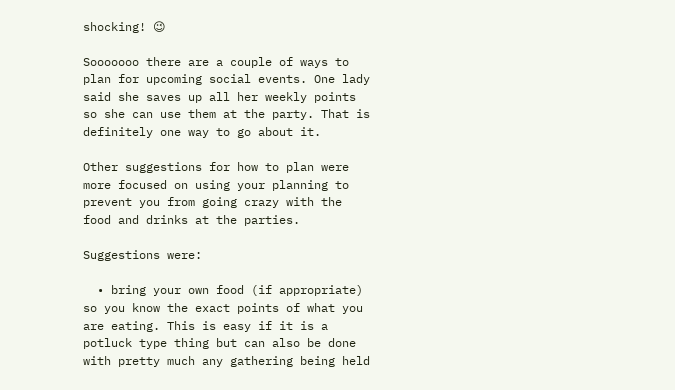shocking! 😉

Sooooooo there are a couple of ways to plan for upcoming social events. One lady said she saves up all her weekly points so she can use them at the party. That is definitely one way to go about it.

Other suggestions for how to plan were more focused on using your planning to prevent you from going crazy with the food and drinks at the parties.

Suggestions were:

  • bring your own food (if appropriate) so you know the exact points of what you are eating. This is easy if it is a potluck type thing but can also be done with pretty much any gathering being held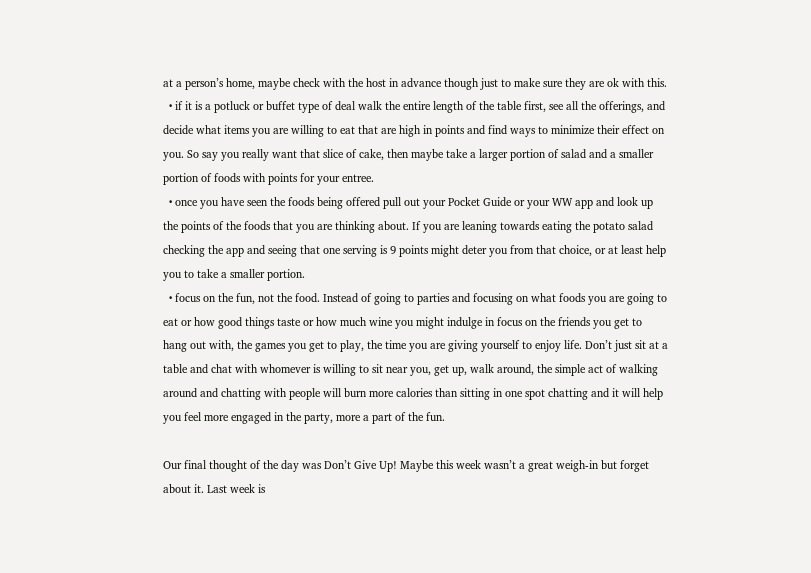at a person’s home, maybe check with the host in advance though just to make sure they are ok with this.
  • if it is a potluck or buffet type of deal walk the entire length of the table first, see all the offerings, and decide what items you are willing to eat that are high in points and find ways to minimize their effect on you. So say you really want that slice of cake, then maybe take a larger portion of salad and a smaller portion of foods with points for your entree.
  • once you have seen the foods being offered pull out your Pocket Guide or your WW app and look up the points of the foods that you are thinking about. If you are leaning towards eating the potato salad checking the app and seeing that one serving is 9 points might deter you from that choice, or at least help you to take a smaller portion.
  • focus on the fun, not the food. Instead of going to parties and focusing on what foods you are going to eat or how good things taste or how much wine you might indulge in focus on the friends you get to hang out with, the games you get to play, the time you are giving yourself to enjoy life. Don’t just sit at a table and chat with whomever is willing to sit near you, get up, walk around, the simple act of walking around and chatting with people will burn more calories than sitting in one spot chatting and it will help you feel more engaged in the party, more a part of the fun.

Our final thought of the day was Don’t Give Up! Maybe this week wasn’t a great weigh-in but forget about it. Last week is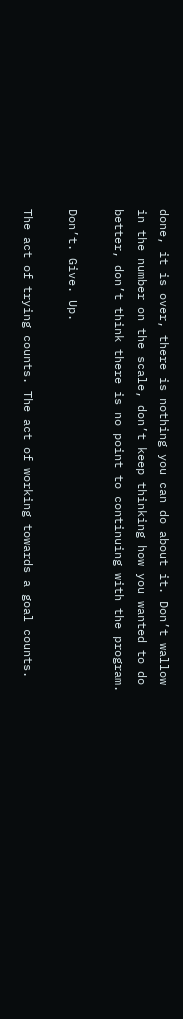done, it is over, there is nothing you can do about it. Don’t wallow in the number on the scale, don’t keep thinking how you wanted to do better, don’t think there is no point to continuing with the program.

Don’t. Give. Up.

The act of trying counts. The act of working towards a goal counts.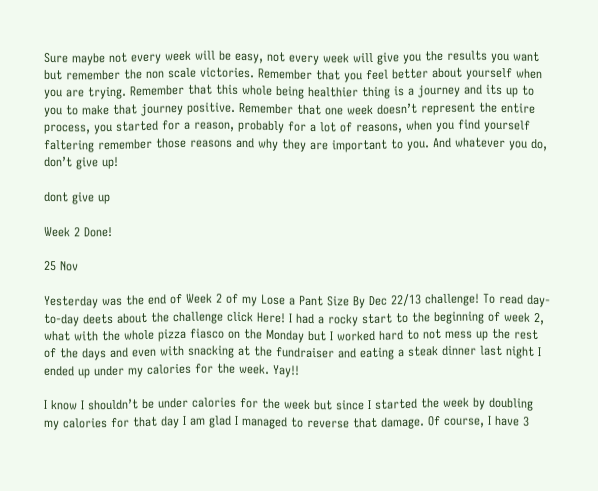Sure maybe not every week will be easy, not every week will give you the results you want but remember the non scale victories. Remember that you feel better about yourself when you are trying. Remember that this whole being healthier thing is a journey and its up to you to make that journey positive. Remember that one week doesn’t represent the entire process, you started for a reason, probably for a lot of reasons, when you find yourself faltering remember those reasons and why they are important to you. And whatever you do, don’t give up!

dont give up

Week 2 Done!

25 Nov

Yesterday was the end of Week 2 of my Lose a Pant Size By Dec 22/13 challenge! To read day-to-day deets about the challenge click Here! I had a rocky start to the beginning of week 2, what with the whole pizza fiasco on the Monday but I worked hard to not mess up the rest of the days and even with snacking at the fundraiser and eating a steak dinner last night I ended up under my calories for the week. Yay!!

I know I shouldn’t be under calories for the week but since I started the week by doubling my calories for that day I am glad I managed to reverse that damage. Of course, I have 3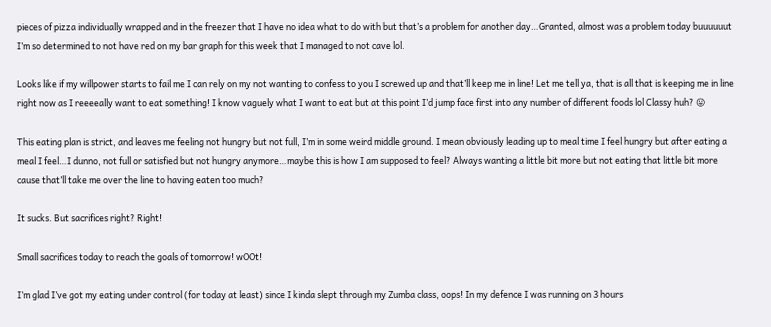pieces of pizza individually wrapped and in the freezer that I have no idea what to do with but that’s a problem for another day…Granted, almost was a problem today buuuuuut I’m so determined to not have red on my bar graph for this week that I managed to not cave lol.

Looks like if my willpower starts to fail me I can rely on my not wanting to confess to you I screwed up and that’ll keep me in line! Let me tell ya, that is all that is keeping me in line right now as I reeeeally want to eat something! I know vaguely what I want to eat but at this point I’d jump face first into any number of different foods lol Classy huh? 😛

This eating plan is strict, and leaves me feeling not hungry but not full, I’m in some weird middle ground. I mean obviously leading up to meal time I feel hungry but after eating a meal I feel…I dunno, not full or satisfied but not hungry anymore…maybe this is how I am supposed to feel? Always wanting a little bit more but not eating that little bit more cause that’ll take me over the line to having eaten too much?

It sucks. But sacrifices right? Right!

Small sacrifices today to reach the goals of tomorrow! wOOt!

I’m glad I’ve got my eating under control (for today at least) since I kinda slept through my Zumba class, oops! In my defence I was running on 3 hours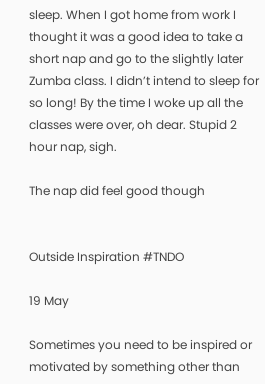sleep. When I got home from work I thought it was a good idea to take a short nap and go to the slightly later Zumba class. I didn’t intend to sleep for so long! By the time I woke up all the classes were over, oh dear. Stupid 2 hour nap, sigh.

The nap did feel good though


Outside Inspiration #TNDO

19 May

Sometimes you need to be inspired or motivated by something other than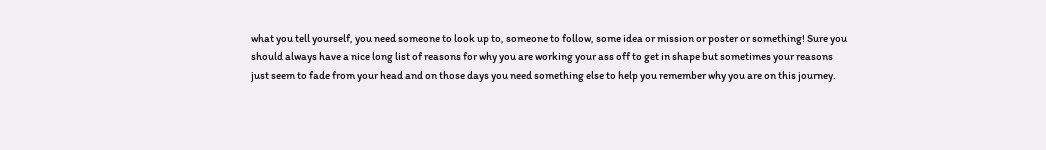what you tell yourself, you need someone to look up to, someone to follow, some idea or mission or poster or something! Sure you should always have a nice long list of reasons for why you are working your ass off to get in shape but sometimes your reasons just seem to fade from your head and on those days you need something else to help you remember why you are on this journey.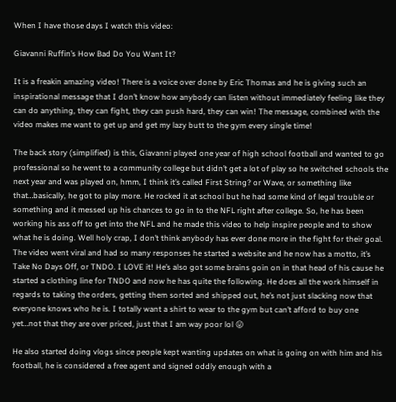When I have those days I watch this video:

Giavanni Ruffin’s How Bad Do You Want It?

It is a freakin amazing video! There is a voice over done by Eric Thomas and he is giving such an inspirational message that I don’t know how anybody can listen without immediately feeling like they can do anything, they can fight, they can push hard, they can win! The message, combined with the video makes me want to get up and get my lazy butt to the gym every single time!

The back story (simplified) is this, Giavanni played one year of high school football and wanted to go professional so he went to a community college but didn’t get a lot of play so he switched schools the next year and was played on, hmm, I think it’s called First String? or Wave, or something like that…basically, he got to play more. He rocked it at school but he had some kind of legal trouble or something and it messed up his chances to go in to the NFL right after college. So, he has been working his ass off to get into the NFL and he made this video to help inspire people and to show what he is doing. Well holy crap, I don’t think anybody has ever done more in the fight for their goal. The video went viral and had so many responses he started a website and he now has a motto, it’s Take No Days Off, or TNDO. I LOVE it! He’s also got some brains goin on in that head of his cause he started a clothing line for TNDO and now he has quite the following. He does all the work himself in regards to taking the orders, getting them sorted and shipped out, he’s not just slacking now that everyone knows who he is. I totally want a shirt to wear to the gym but can’t afford to buy one yet…not that they are over priced, just that I am way poor lol 😛

He also started doing vlogs since people kept wanting updates on what is going on with him and his football, he is considered a free agent and signed oddly enough with a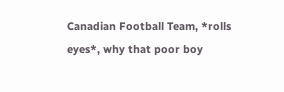Canadian Football Team, *rolls eyes*, why that poor boy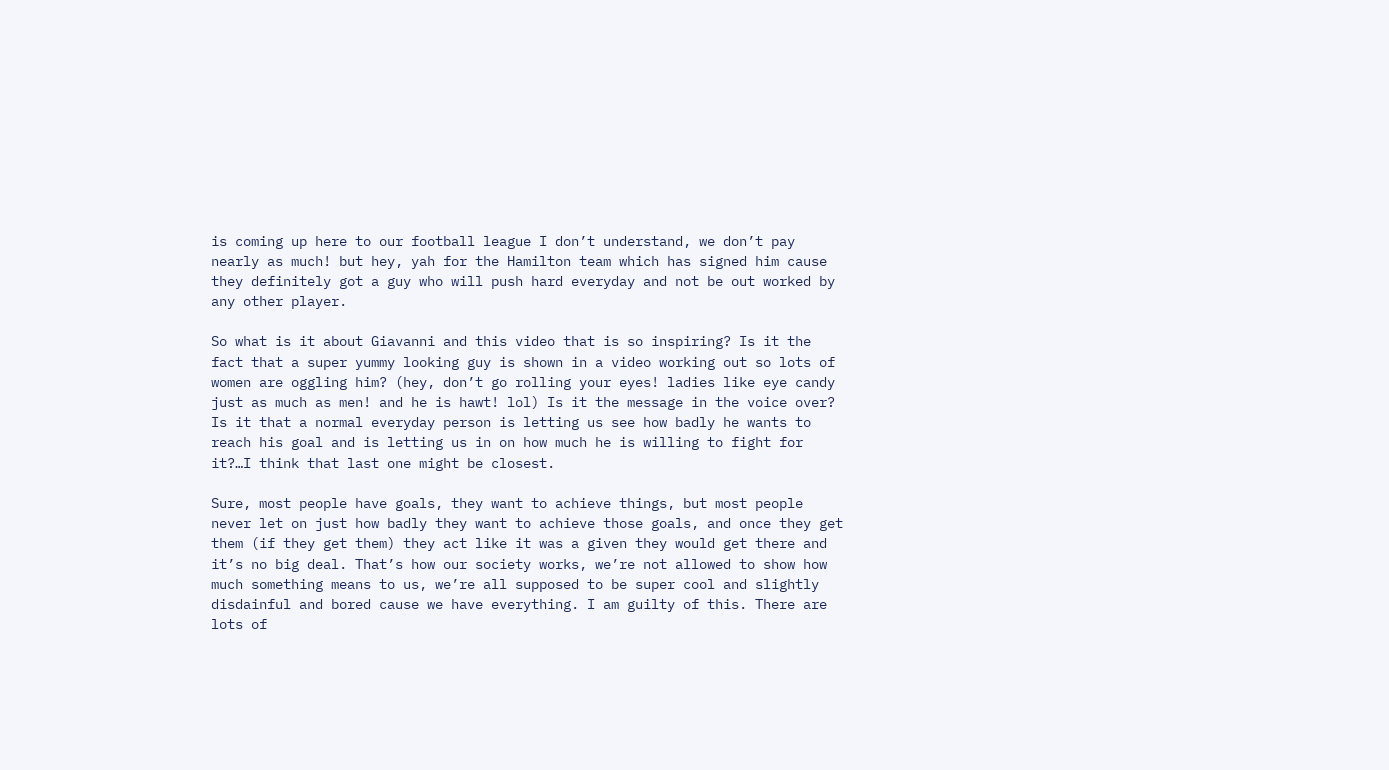is coming up here to our football league I don’t understand, we don’t pay nearly as much! but hey, yah for the Hamilton team which has signed him cause they definitely got a guy who will push hard everyday and not be out worked by any other player.

So what is it about Giavanni and this video that is so inspiring? Is it the fact that a super yummy looking guy is shown in a video working out so lots of women are oggling him? (hey, don’t go rolling your eyes! ladies like eye candy just as much as men! and he is hawt! lol) Is it the message in the voice over? Is it that a normal everyday person is letting us see how badly he wants to reach his goal and is letting us in on how much he is willing to fight for it?…I think that last one might be closest.

Sure, most people have goals, they want to achieve things, but most people never let on just how badly they want to achieve those goals, and once they get them (if they get them) they act like it was a given they would get there and it’s no big deal. That’s how our society works, we’re not allowed to show how much something means to us, we’re all supposed to be super cool and slightly disdainful and bored cause we have everything. I am guilty of this. There are lots of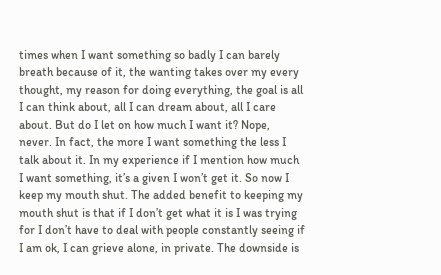times when I want something so badly I can barely breath because of it, the wanting takes over my every thought, my reason for doing everything, the goal is all I can think about, all I can dream about, all I care about. But do I let on how much I want it? Nope, never. In fact, the more I want something the less I talk about it. In my experience if I mention how much I want something, it’s a given I won’t get it. So now I keep my mouth shut. The added benefit to keeping my mouth shut is that if I don’t get what it is I was trying for I don’t have to deal with people constantly seeing if I am ok, I can grieve alone, in private. The downside is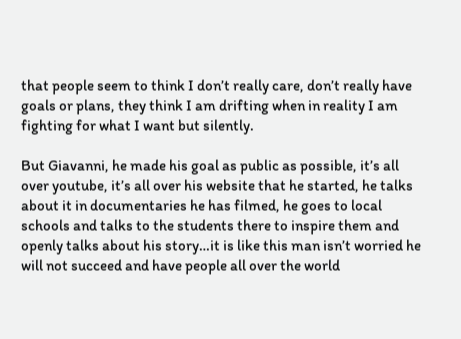that people seem to think I don’t really care, don’t really have goals or plans, they think I am drifting when in reality I am fighting for what I want but silently.

But Giavanni, he made his goal as public as possible, it’s all over youtube, it’s all over his website that he started, he talks about it in documentaries he has filmed, he goes to local schools and talks to the students there to inspire them and openly talks about his story…it is like this man isn’t worried he will not succeed and have people all over the world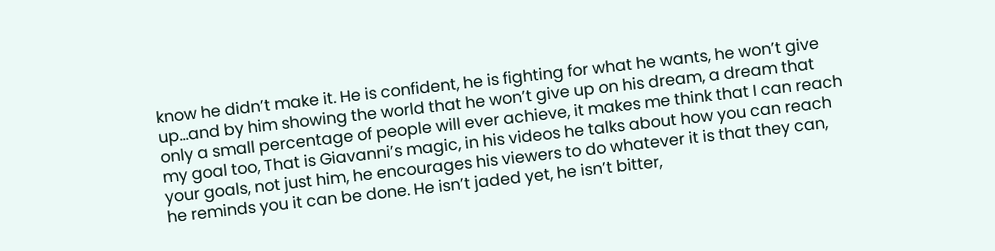know he didn’t make it. He is confident, he is fighting for what he wants, he won’t give up…and by him showing the world that he won’t give up on his dream, a dream that only a small percentage of people will ever achieve, it makes me think that I can reach my goal too, That is Giavanni’s magic, in his videos he talks about how you can reach your goals, not just him, he encourages his viewers to do whatever it is that they can, he reminds you it can be done. He isn’t jaded yet, he isn’t bitter,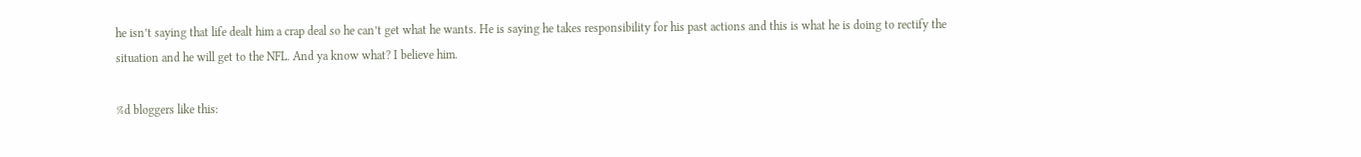he isn’t saying that life dealt him a crap deal so he can’t get what he wants. He is saying he takes responsibility for his past actions and this is what he is doing to rectify the situation and he will get to the NFL. And ya know what? I believe him.

%d bloggers like this: